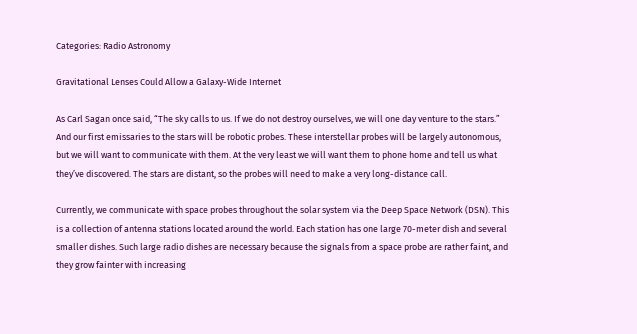Categories: Radio Astronomy

Gravitational Lenses Could Allow a Galaxy-Wide Internet

As Carl Sagan once said, “The sky calls to us. If we do not destroy ourselves, we will one day venture to the stars.” And our first emissaries to the stars will be robotic probes. These interstellar probes will be largely autonomous, but we will want to communicate with them. At the very least we will want them to phone home and tell us what they’ve discovered. The stars are distant, so the probes will need to make a very long-distance call.

Currently, we communicate with space probes throughout the solar system via the Deep Space Network (DSN). This is a collection of antenna stations located around the world. Each station has one large 70-meter dish and several smaller dishes. Such large radio dishes are necessary because the signals from a space probe are rather faint, and they grow fainter with increasing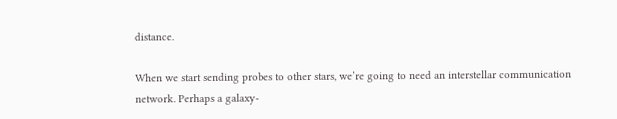distance.

When we start sending probes to other stars, we’re going to need an interstellar communication network. Perhaps a galaxy-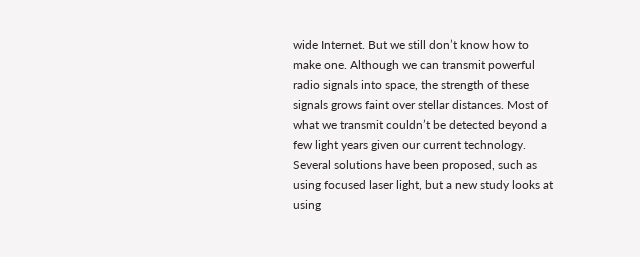wide Internet. But we still don’t know how to make one. Although we can transmit powerful radio signals into space, the strength of these signals grows faint over stellar distances. Most of what we transmit couldn’t be detected beyond a few light years given our current technology. Several solutions have been proposed, such as using focused laser light, but a new study looks at using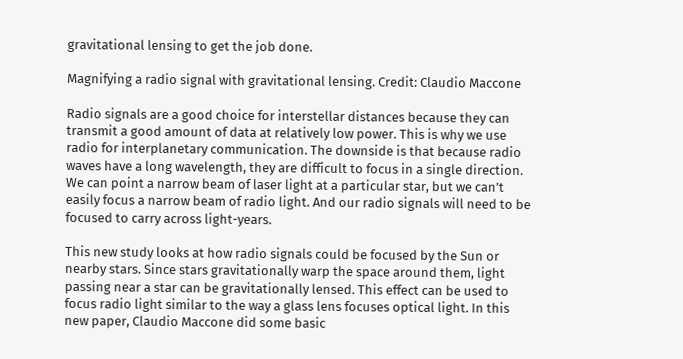gravitational lensing to get the job done.

Magnifying a radio signal with gravitational lensing. Credit: Claudio Maccone

Radio signals are a good choice for interstellar distances because they can transmit a good amount of data at relatively low power. This is why we use radio for interplanetary communication. The downside is that because radio waves have a long wavelength, they are difficult to focus in a single direction. We can point a narrow beam of laser light at a particular star, but we can’t easily focus a narrow beam of radio light. And our radio signals will need to be focused to carry across light-years.

This new study looks at how radio signals could be focused by the Sun or nearby stars. Since stars gravitationally warp the space around them, light passing near a star can be gravitationally lensed. This effect can be used to focus radio light similar to the way a glass lens focuses optical light. In this new paper, Claudio Maccone did some basic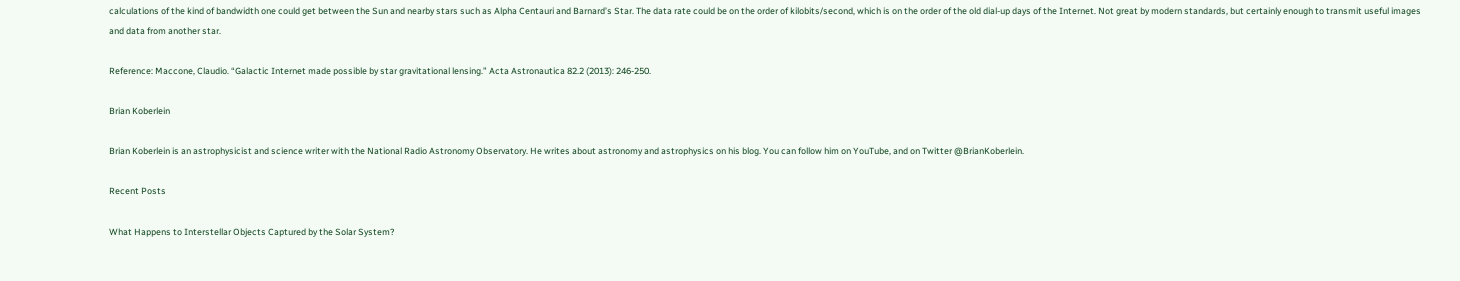calculations of the kind of bandwidth one could get between the Sun and nearby stars such as Alpha Centauri and Barnard’s Star. The data rate could be on the order of kilobits/second, which is on the order of the old dial-up days of the Internet. Not great by modern standards, but certainly enough to transmit useful images and data from another star.

Reference: Maccone, Claudio. “Galactic Internet made possible by star gravitational lensing.” Acta Astronautica 82.2 (2013): 246-250.

Brian Koberlein

Brian Koberlein is an astrophysicist and science writer with the National Radio Astronomy Observatory. He writes about astronomy and astrophysics on his blog. You can follow him on YouTube, and on Twitter @BrianKoberlein.

Recent Posts

What Happens to Interstellar Objects Captured by the Solar System?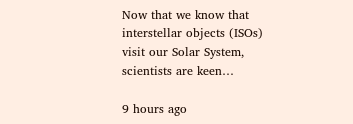Now that we know that interstellar objects (ISOs) visit our Solar System, scientists are keen…

9 hours ago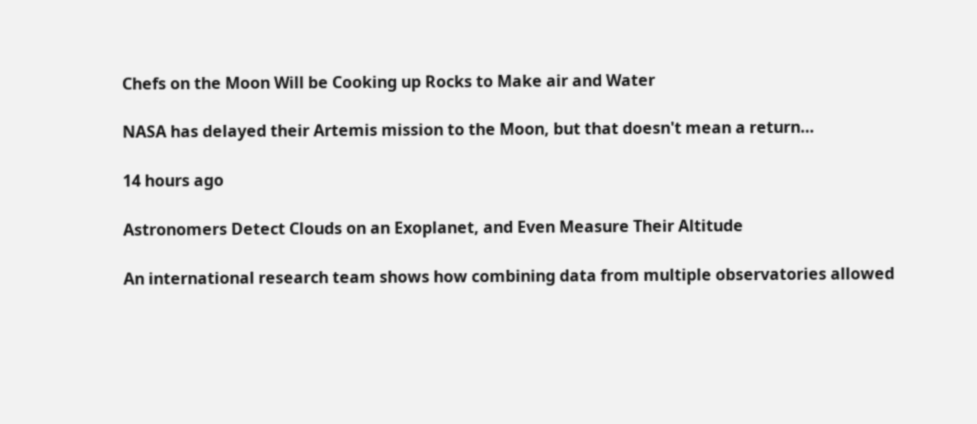Chefs on the Moon Will be Cooking up Rocks to Make air and Water

NASA has delayed their Artemis mission to the Moon, but that doesn't mean a return…

14 hours ago

Astronomers Detect Clouds on an Exoplanet, and Even Measure Their Altitude

An international research team shows how combining data from multiple observatories allowed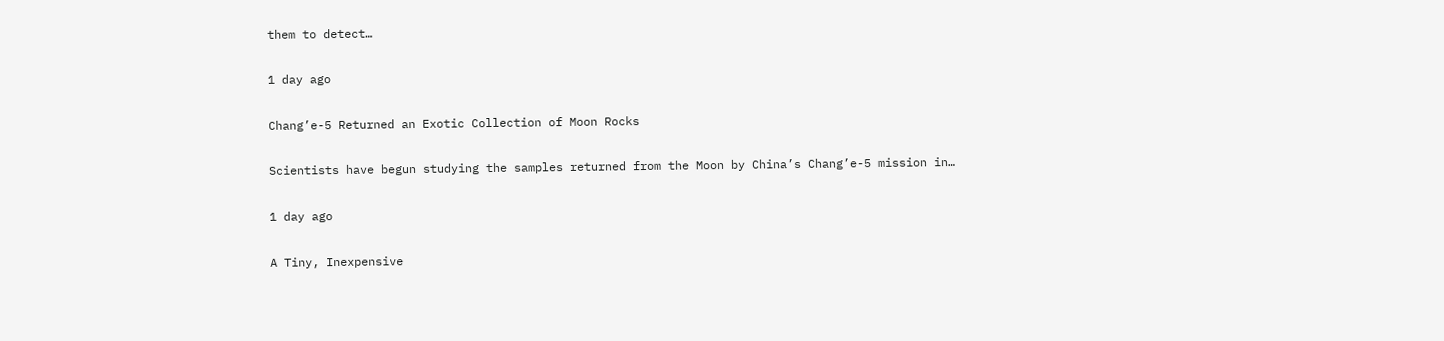them to detect…

1 day ago

Chang’e-5 Returned an Exotic Collection of Moon Rocks

Scientists have begun studying the samples returned from the Moon by China’s Chang’e-5 mission in…

1 day ago

A Tiny, Inexpensive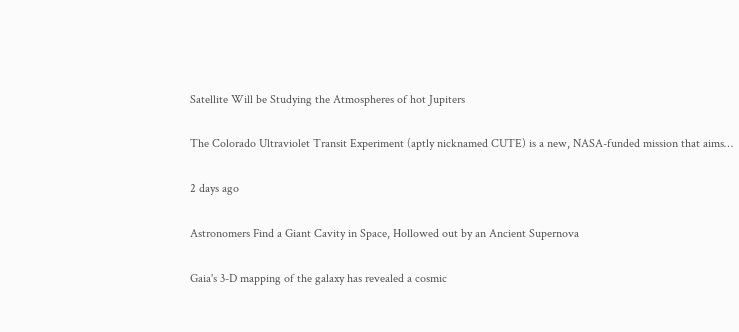Satellite Will be Studying the Atmospheres of hot Jupiters

The Colorado Ultraviolet Transit Experiment (aptly nicknamed CUTE) is a new, NASA-funded mission that aims…

2 days ago

Astronomers Find a Giant Cavity in Space, Hollowed out by an Ancient Supernova

Gaia's 3-D mapping of the galaxy has revealed a cosmic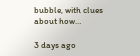bubble, with clues about how…

3 days ago